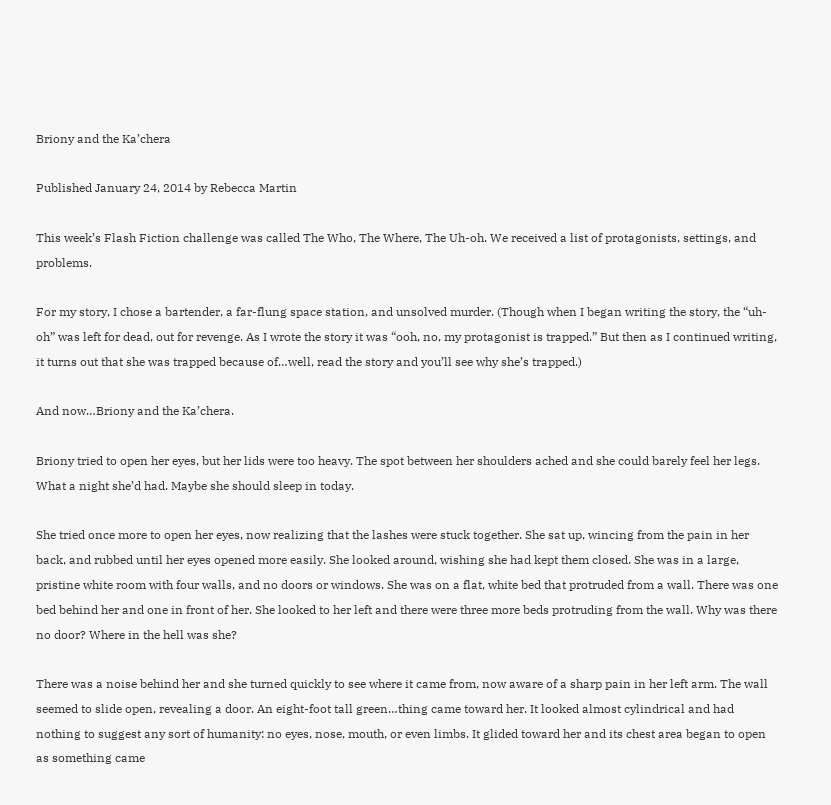Briony and the Ka’chera

Published January 24, 2014 by Rebecca Martin

This week’s Flash Fiction challenge was called The Who, The Where, The Uh-oh. We received a list of protagonists, settings, and problems.

For my story, I chose a bartender, a far-flung space station, and unsolved murder. (Though when I began writing the story, the “uh-oh” was left for dead, out for revenge. As I wrote the story it was “ooh, no, my protagonist is trapped.” But then as I continued writing, it turns out that she was trapped because of…well, read the story and you’ll see why she’s trapped.)

And now…Briony and the Ka’chera.

Briony tried to open her eyes, but her lids were too heavy. The spot between her shoulders ached and she could barely feel her legs. What a night she’d had. Maybe she should sleep in today.

She tried once more to open her eyes, now realizing that the lashes were stuck together. She sat up, wincing from the pain in her back, and rubbed until her eyes opened more easily. She looked around, wishing she had kept them closed. She was in a large, pristine white room with four walls, and no doors or windows. She was on a flat, white bed that protruded from a wall. There was one bed behind her and one in front of her. She looked to her left and there were three more beds protruding from the wall. Why was there no door? Where in the hell was she?

There was a noise behind her and she turned quickly to see where it came from, now aware of a sharp pain in her left arm. The wall seemed to slide open, revealing a door. An eight-foot tall green…thing came toward her. It looked almost cylindrical and had nothing to suggest any sort of humanity: no eyes, nose, mouth, or even limbs. It glided toward her and its chest area began to open as something came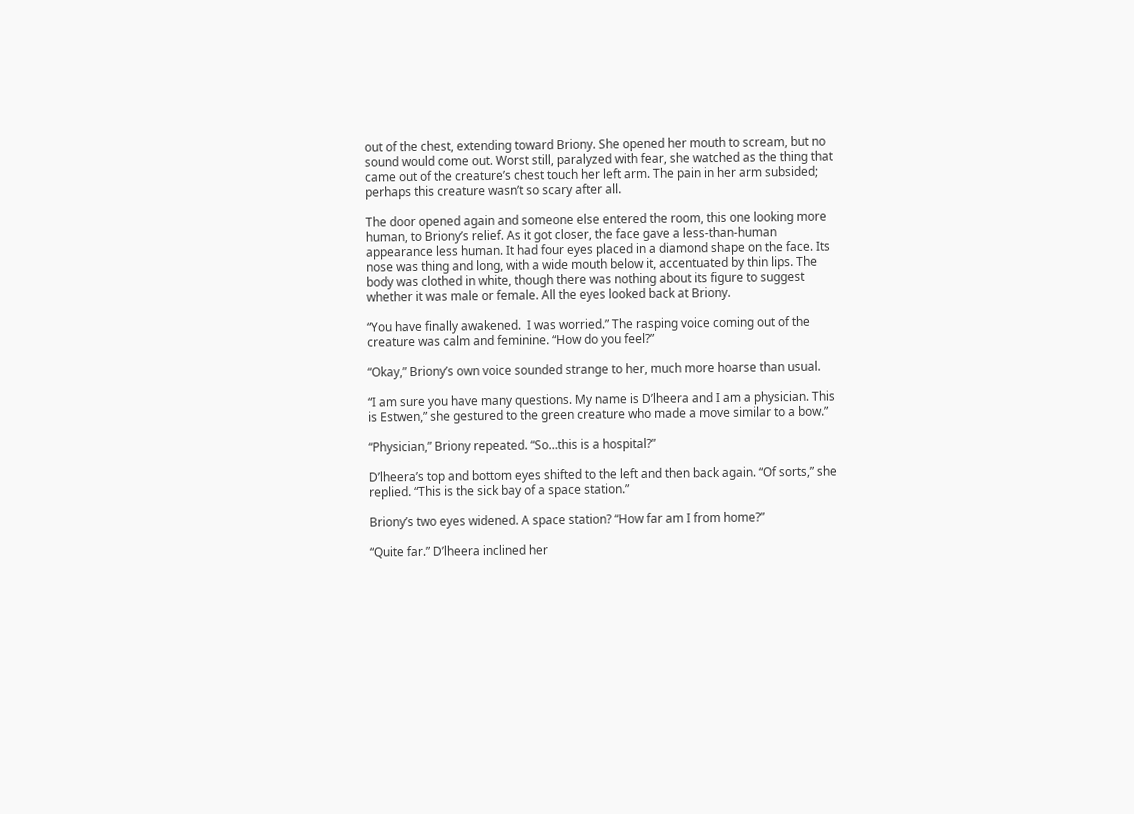out of the chest, extending toward Briony. She opened her mouth to scream, but no sound would come out. Worst still, paralyzed with fear, she watched as the thing that came out of the creature’s chest touch her left arm. The pain in her arm subsided; perhaps this creature wasn’t so scary after all.

The door opened again and someone else entered the room, this one looking more human, to Briony’s relief. As it got closer, the face gave a less-than-human appearance less human. It had four eyes placed in a diamond shape on the face. Its nose was thing and long, with a wide mouth below it, accentuated by thin lips. The body was clothed in white, though there was nothing about its figure to suggest whether it was male or female. All the eyes looked back at Briony.

“You have finally awakened.  I was worried.” The rasping voice coming out of the creature was calm and feminine. “How do you feel?”

“Okay,” Briony’s own voice sounded strange to her, much more hoarse than usual.

“I am sure you have many questions. My name is D’lheera and I am a physician. This is Estwen,” she gestured to the green creature who made a move similar to a bow.”

“Physician,” Briony repeated. “So…this is a hospital?”

D’lheera’s top and bottom eyes shifted to the left and then back again. “Of sorts,” she replied. “This is the sick bay of a space station.”

Briony’s two eyes widened. A space station? “How far am I from home?”

“Quite far.” D’lheera inclined her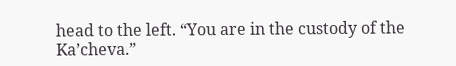head to the left. “You are in the custody of the Ka’cheva.”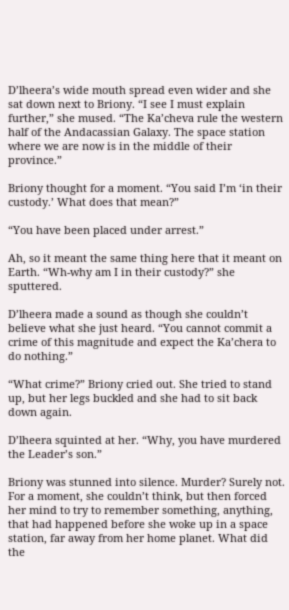D’lheera’s wide mouth spread even wider and she sat down next to Briony. “I see I must explain further,” she mused. “The Ka’cheva rule the western half of the Andacassian Galaxy. The space station where we are now is in the middle of their province.”

Briony thought for a moment. “You said I’m ‘in their custody.’ What does that mean?”

“You have been placed under arrest.”

Ah, so it meant the same thing here that it meant on Earth. “Wh-why am I in their custody?” she sputtered.

D’lheera made a sound as though she couldn’t believe what she just heard. “You cannot commit a crime of this magnitude and expect the Ka’chera to do nothing.”

“What crime?” Briony cried out. She tried to stand up, but her legs buckled and she had to sit back down again.

D’lheera squinted at her. “Why, you have murdered the Leader’s son.”

Briony was stunned into silence. Murder? Surely not. For a moment, she couldn’t think, but then forced her mind to try to remember something, anything, that had happened before she woke up in a space station, far away from her home planet. What did the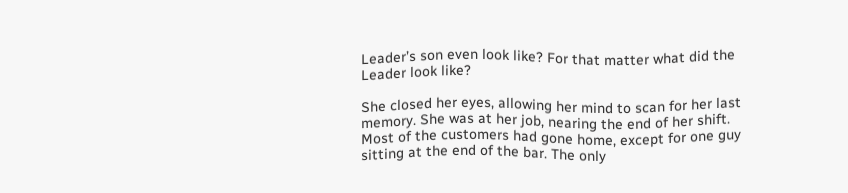Leader’s son even look like? For that matter what did the Leader look like?

She closed her eyes, allowing her mind to scan for her last memory. She was at her job, nearing the end of her shift. Most of the customers had gone home, except for one guy sitting at the end of the bar. The only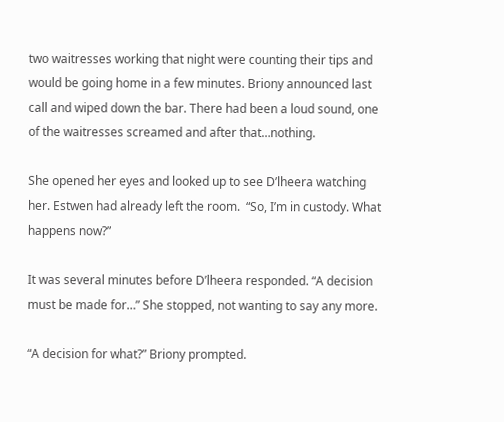two waitresses working that night were counting their tips and would be going home in a few minutes. Briony announced last call and wiped down the bar. There had been a loud sound, one of the waitresses screamed and after that…nothing.

She opened her eyes and looked up to see D’lheera watching her. Estwen had already left the room.  “So, I’m in custody. What happens now?”

It was several minutes before D’lheera responded. “A decision must be made for…” She stopped, not wanting to say any more.

“A decision for what?” Briony prompted.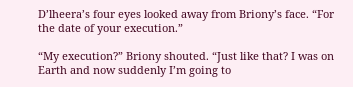D’lheera’s four eyes looked away from Briony’s face. “For the date of your execution.”

“My execution?” Briony shouted. “Just like that? I was on Earth and now suddenly I’m going to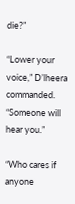die?”

“Lower your voice,” D’lheera commanded. “Someone will hear you.”

“Who cares if anyone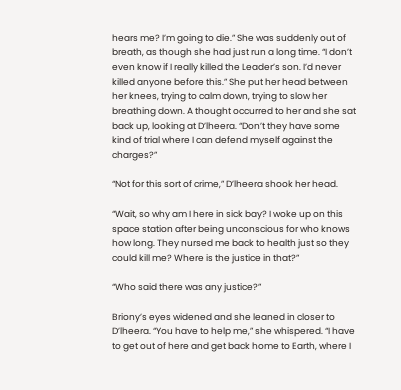hears me? I’m going to die.” She was suddenly out of breath, as though she had just run a long time. “I don’t even know if I really killed the Leader’s son. I’d never killed anyone before this.” She put her head between her knees, trying to calm down, trying to slow her breathing down. A thought occurred to her and she sat back up, looking at D’lheera. “Don’t they have some kind of trial where I can defend myself against the charges?”

“Not for this sort of crime,” D’lheera shook her head.

“Wait, so why am I here in sick bay? I woke up on this space station after being unconscious for who knows how long. They nursed me back to health just so they could kill me? Where is the justice in that?”

“Who said there was any justice?”

Briony’s eyes widened and she leaned in closer to D’lheera. “You have to help me,” she whispered. “I have to get out of here and get back home to Earth, where I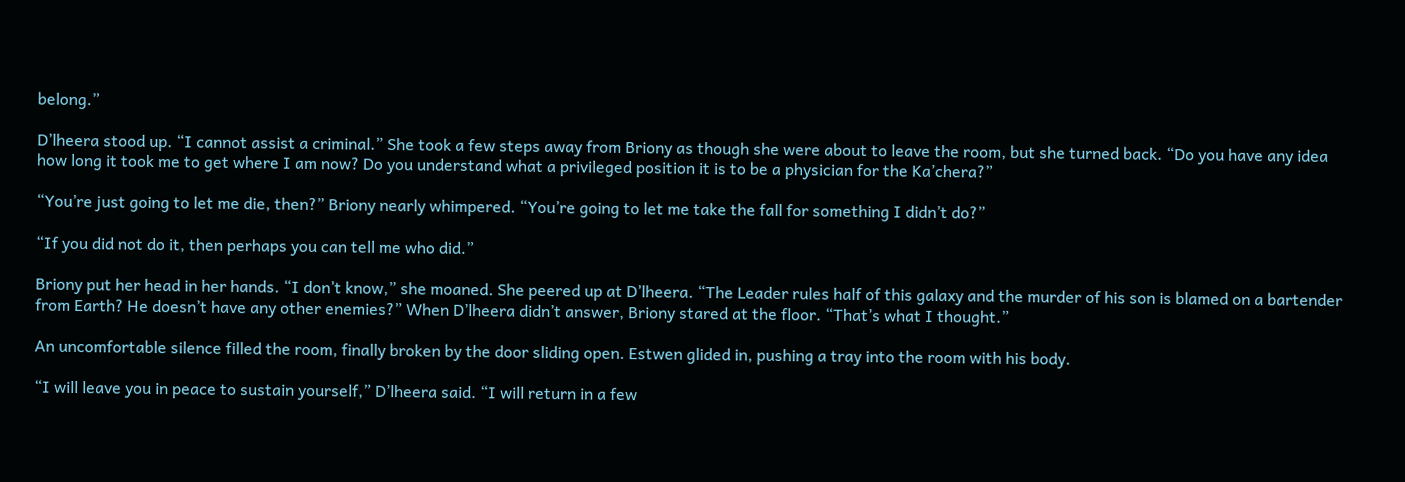belong.”

D’lheera stood up. “I cannot assist a criminal.” She took a few steps away from Briony as though she were about to leave the room, but she turned back. “Do you have any idea how long it took me to get where I am now? Do you understand what a privileged position it is to be a physician for the Ka’chera?”

“You’re just going to let me die, then?” Briony nearly whimpered. “You’re going to let me take the fall for something I didn’t do?”

“If you did not do it, then perhaps you can tell me who did.”

Briony put her head in her hands. “I don’t know,” she moaned. She peered up at D’lheera. “The Leader rules half of this galaxy and the murder of his son is blamed on a bartender from Earth? He doesn’t have any other enemies?” When D’lheera didn’t answer, Briony stared at the floor. “That’s what I thought.”

An uncomfortable silence filled the room, finally broken by the door sliding open. Estwen glided in, pushing a tray into the room with his body.

“I will leave you in peace to sustain yourself,” D’lheera said. “I will return in a few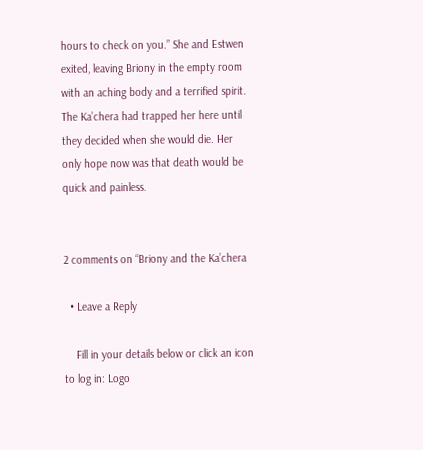hours to check on you.” She and Estwen exited, leaving Briony in the empty room with an aching body and a terrified spirit. The Ka’chera had trapped her here until they decided when she would die. Her only hope now was that death would be quick and painless.


2 comments on “Briony and the Ka’chera

  • Leave a Reply

    Fill in your details below or click an icon to log in: Logo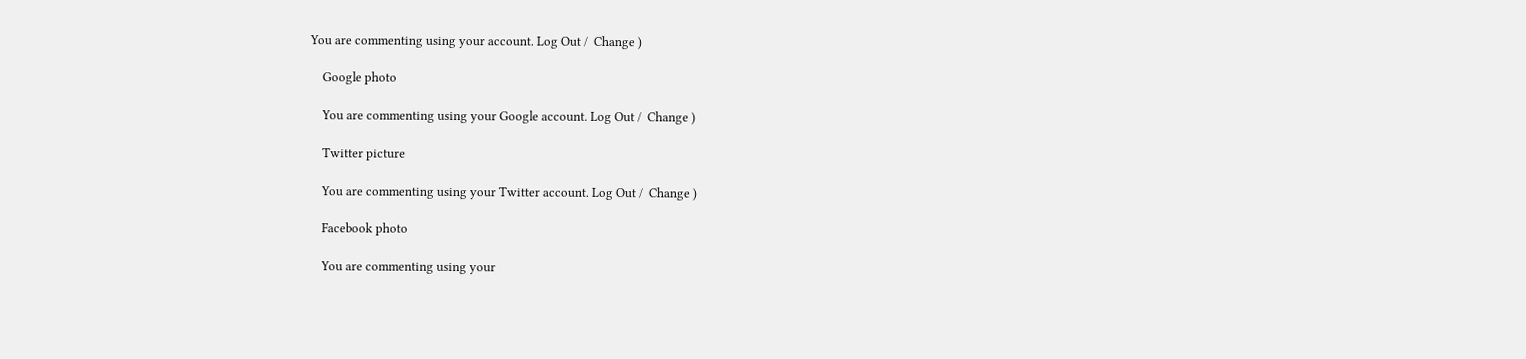You are commenting using your account. Log Out /  Change )

    Google photo

    You are commenting using your Google account. Log Out /  Change )

    Twitter picture

    You are commenting using your Twitter account. Log Out /  Change )

    Facebook photo

    You are commenting using your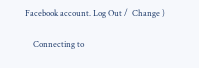Facebook account. Log Out /  Change )

    Connecting to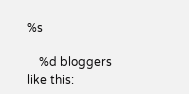%s

    %d bloggers like this: